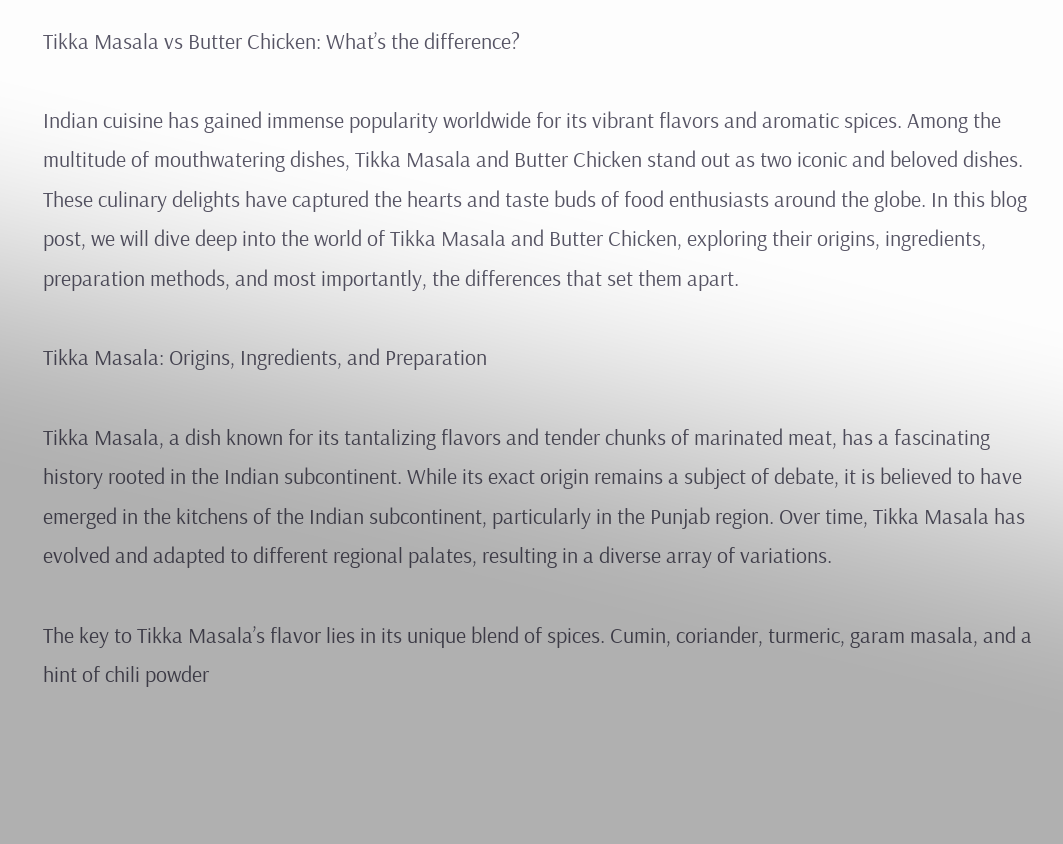Tikka Masala vs Butter Chicken: What’s the difference?

Indian cuisine has gained immense popularity worldwide for its vibrant flavors and aromatic spices. Among the multitude of mouthwatering dishes, Tikka Masala and Butter Chicken stand out as two iconic and beloved dishes. These culinary delights have captured the hearts and taste buds of food enthusiasts around the globe. In this blog post, we will dive deep into the world of Tikka Masala and Butter Chicken, exploring their origins, ingredients, preparation methods, and most importantly, the differences that set them apart.

Tikka Masala: Origins, Ingredients, and Preparation

Tikka Masala, a dish known for its tantalizing flavors and tender chunks of marinated meat, has a fascinating history rooted in the Indian subcontinent. While its exact origin remains a subject of debate, it is believed to have emerged in the kitchens of the Indian subcontinent, particularly in the Punjab region. Over time, Tikka Masala has evolved and adapted to different regional palates, resulting in a diverse array of variations.

The key to Tikka Masala’s flavor lies in its unique blend of spices. Cumin, coriander, turmeric, garam masala, and a hint of chili powder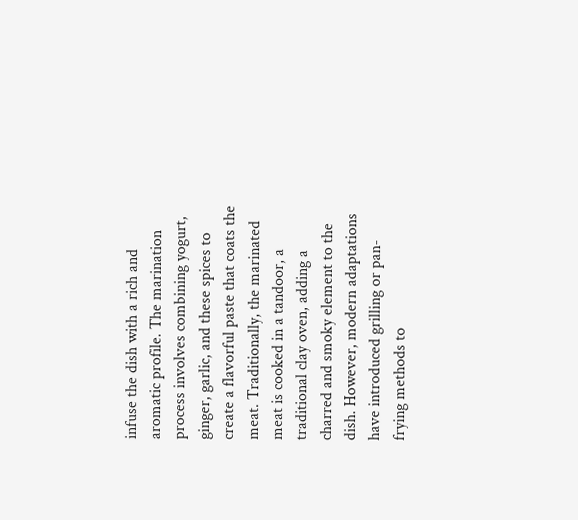infuse the dish with a rich and aromatic profile. The marination process involves combining yogurt, ginger, garlic, and these spices to create a flavorful paste that coats the meat. Traditionally, the marinated meat is cooked in a tandoor, a traditional clay oven, adding a charred and smoky element to the dish. However, modern adaptations have introduced grilling or pan-frying methods to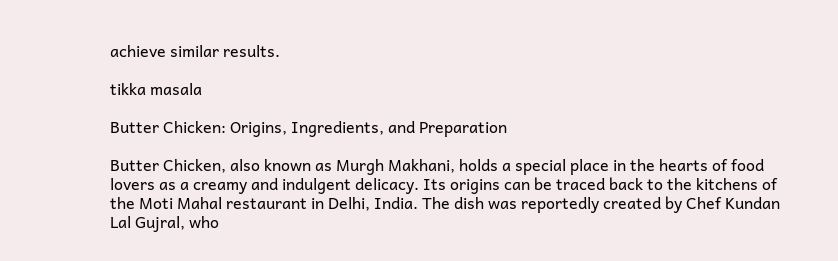achieve similar results.

tikka masala

Butter Chicken: Origins, Ingredients, and Preparation

Butter Chicken, also known as Murgh Makhani, holds a special place in the hearts of food lovers as a creamy and indulgent delicacy. Its origins can be traced back to the kitchens of the Moti Mahal restaurant in Delhi, India. The dish was reportedly created by Chef Kundan Lal Gujral, who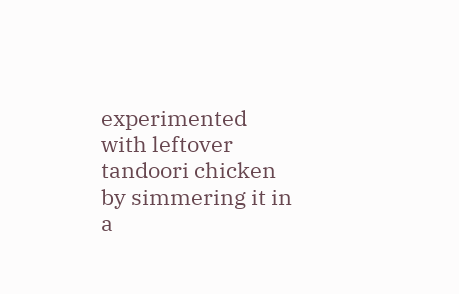experimented with leftover tandoori chicken by simmering it in a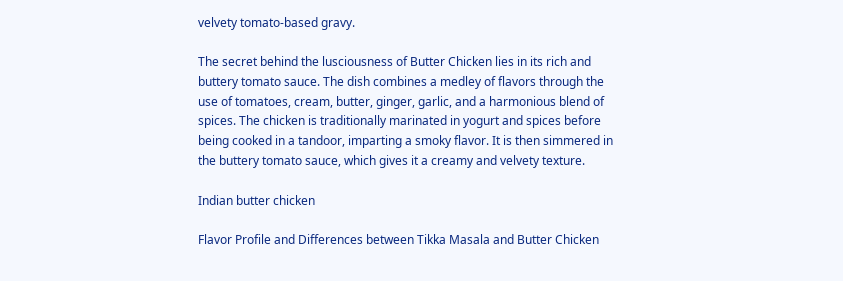velvety tomato-based gravy.

The secret behind the lusciousness of Butter Chicken lies in its rich and buttery tomato sauce. The dish combines a medley of flavors through the use of tomatoes, cream, butter, ginger, garlic, and a harmonious blend of spices. The chicken is traditionally marinated in yogurt and spices before being cooked in a tandoor, imparting a smoky flavor. It is then simmered in the buttery tomato sauce, which gives it a creamy and velvety texture.

Indian butter chicken

Flavor Profile and Differences between Tikka Masala and Butter Chicken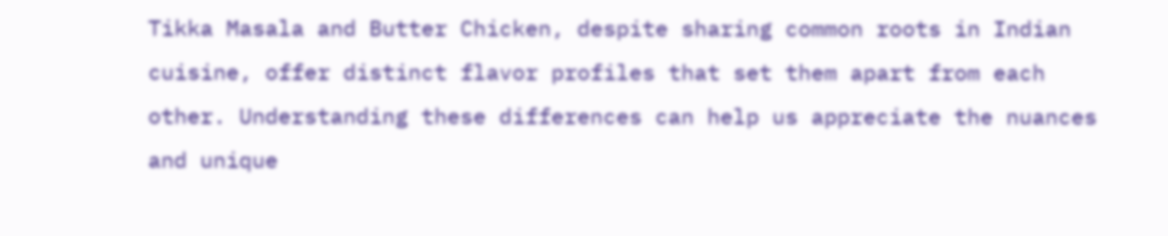Tikka Masala and Butter Chicken, despite sharing common roots in Indian cuisine, offer distinct flavor profiles that set them apart from each other. Understanding these differences can help us appreciate the nuances and unique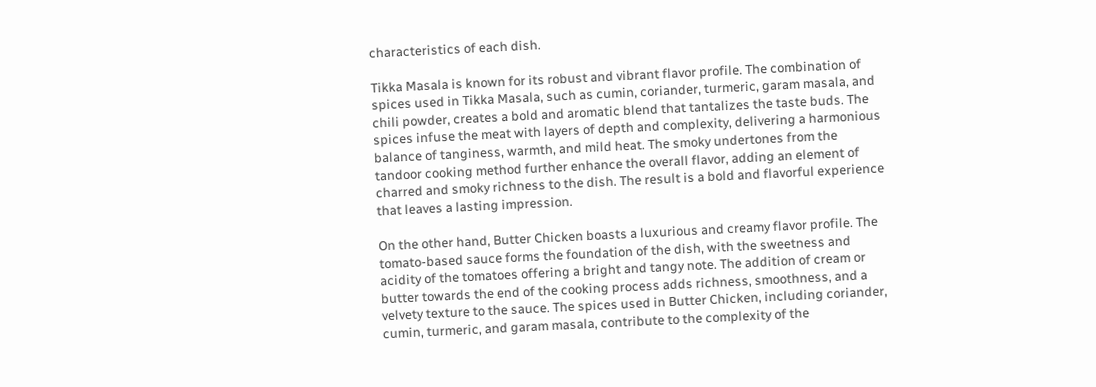characteristics of each dish.

Tikka Masala is known for its robust and vibrant flavor profile. The combination of spices used in Tikka Masala, such as cumin, coriander, turmeric, garam masala, and chili powder, creates a bold and aromatic blend that tantalizes the taste buds. The spices infuse the meat with layers of depth and complexity, delivering a harmonious balance of tanginess, warmth, and mild heat. The smoky undertones from the tandoor cooking method further enhance the overall flavor, adding an element of charred and smoky richness to the dish. The result is a bold and flavorful experience that leaves a lasting impression.

On the other hand, Butter Chicken boasts a luxurious and creamy flavor profile. The tomato-based sauce forms the foundation of the dish, with the sweetness and acidity of the tomatoes offering a bright and tangy note. The addition of cream or butter towards the end of the cooking process adds richness, smoothness, and a velvety texture to the sauce. The spices used in Butter Chicken, including coriander, cumin, turmeric, and garam masala, contribute to the complexity of the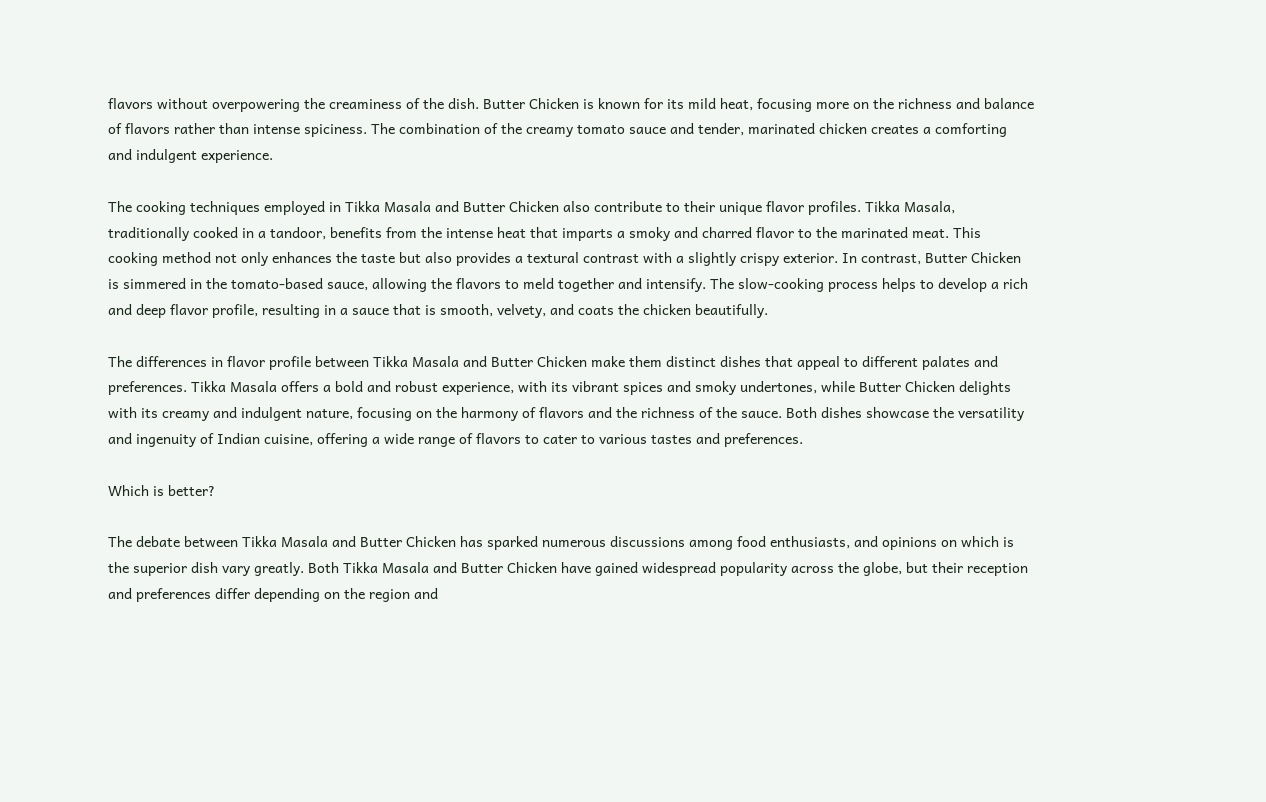flavors without overpowering the creaminess of the dish. Butter Chicken is known for its mild heat, focusing more on the richness and balance of flavors rather than intense spiciness. The combination of the creamy tomato sauce and tender, marinated chicken creates a comforting and indulgent experience.

The cooking techniques employed in Tikka Masala and Butter Chicken also contribute to their unique flavor profiles. Tikka Masala, traditionally cooked in a tandoor, benefits from the intense heat that imparts a smoky and charred flavor to the marinated meat. This cooking method not only enhances the taste but also provides a textural contrast with a slightly crispy exterior. In contrast, Butter Chicken is simmered in the tomato-based sauce, allowing the flavors to meld together and intensify. The slow-cooking process helps to develop a rich and deep flavor profile, resulting in a sauce that is smooth, velvety, and coats the chicken beautifully.

The differences in flavor profile between Tikka Masala and Butter Chicken make them distinct dishes that appeal to different palates and preferences. Tikka Masala offers a bold and robust experience, with its vibrant spices and smoky undertones, while Butter Chicken delights with its creamy and indulgent nature, focusing on the harmony of flavors and the richness of the sauce. Both dishes showcase the versatility and ingenuity of Indian cuisine, offering a wide range of flavors to cater to various tastes and preferences.

Which is better?

The debate between Tikka Masala and Butter Chicken has sparked numerous discussions among food enthusiasts, and opinions on which is the superior dish vary greatly. Both Tikka Masala and Butter Chicken have gained widespread popularity across the globe, but their reception and preferences differ depending on the region and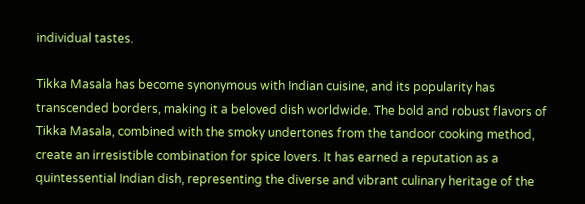individual tastes.

Tikka Masala has become synonymous with Indian cuisine, and its popularity has transcended borders, making it a beloved dish worldwide. The bold and robust flavors of Tikka Masala, combined with the smoky undertones from the tandoor cooking method, create an irresistible combination for spice lovers. It has earned a reputation as a quintessential Indian dish, representing the diverse and vibrant culinary heritage of the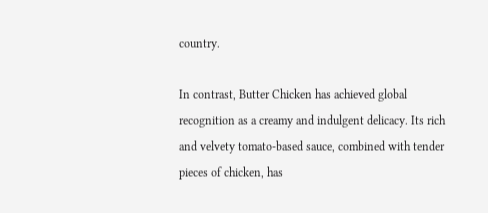country.

In contrast, Butter Chicken has achieved global recognition as a creamy and indulgent delicacy. Its rich and velvety tomato-based sauce, combined with tender pieces of chicken, has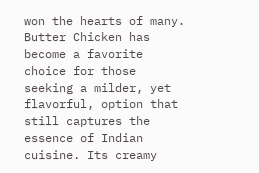won the hearts of many. Butter Chicken has become a favorite choice for those seeking a milder, yet flavorful, option that still captures the essence of Indian cuisine. Its creamy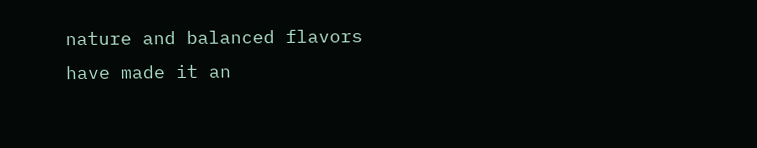nature and balanced flavors have made it an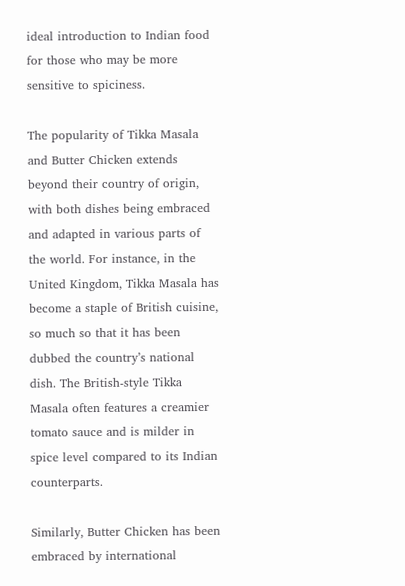ideal introduction to Indian food for those who may be more sensitive to spiciness.

The popularity of Tikka Masala and Butter Chicken extends beyond their country of origin, with both dishes being embraced and adapted in various parts of the world. For instance, in the United Kingdom, Tikka Masala has become a staple of British cuisine, so much so that it has been dubbed the country’s national dish. The British-style Tikka Masala often features a creamier tomato sauce and is milder in spice level compared to its Indian counterparts.

Similarly, Butter Chicken has been embraced by international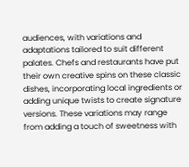audiences, with variations and adaptations tailored to suit different palates. Chefs and restaurants have put their own creative spins on these classic dishes, incorporating local ingredients or adding unique twists to create signature versions. These variations may range from adding a touch of sweetness with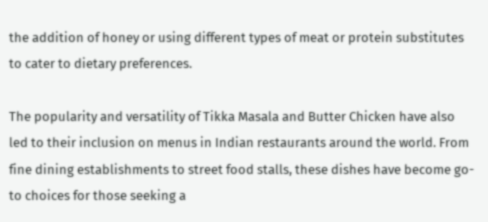the addition of honey or using different types of meat or protein substitutes to cater to dietary preferences.

The popularity and versatility of Tikka Masala and Butter Chicken have also led to their inclusion on menus in Indian restaurants around the world. From fine dining establishments to street food stalls, these dishes have become go-to choices for those seeking a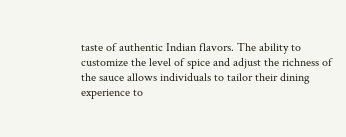taste of authentic Indian flavors. The ability to customize the level of spice and adjust the richness of the sauce allows individuals to tailor their dining experience to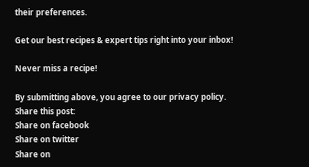their preferences.

Get our best recipes & expert tips right into your inbox!

Never miss a recipe!

By submitting above, you agree to our privacy policy.
Share this post:
Share on facebook
Share on twitter
Share on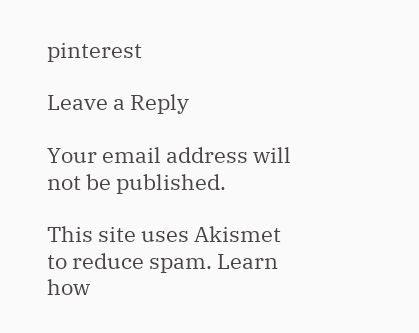pinterest

Leave a Reply

Your email address will not be published.

This site uses Akismet to reduce spam. Learn how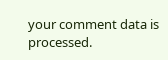your comment data is processed.